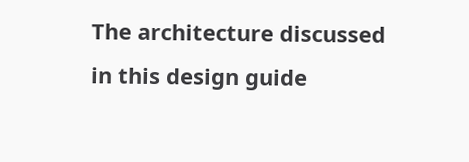The architecture discussed in this design guide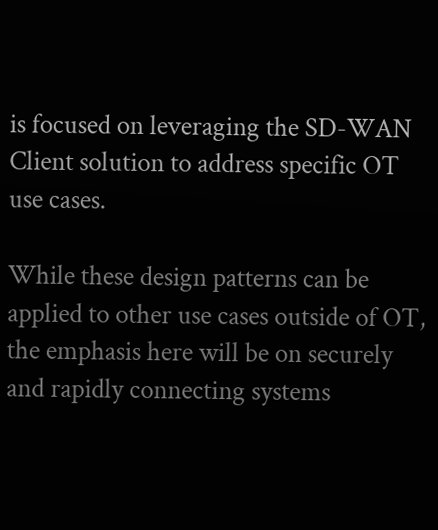is focused on leveraging the SD-WAN Client solution to address specific OT use cases.

While these design patterns can be applied to other use cases outside of OT, the emphasis here will be on securely and rapidly connecting systems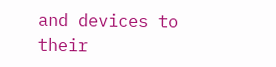and devices to their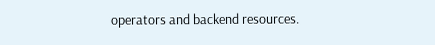operators and backend resources.